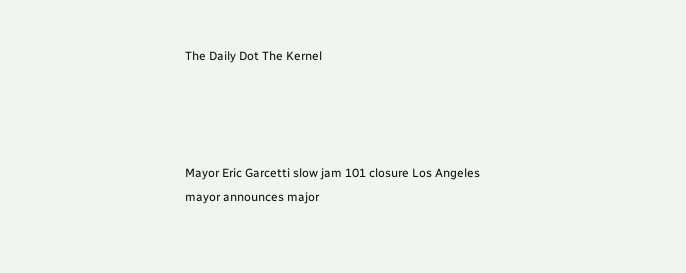The Daily Dot The Kernel




Mayor Eric Garcetti slow jam 101 closure Los Angeles mayor announces major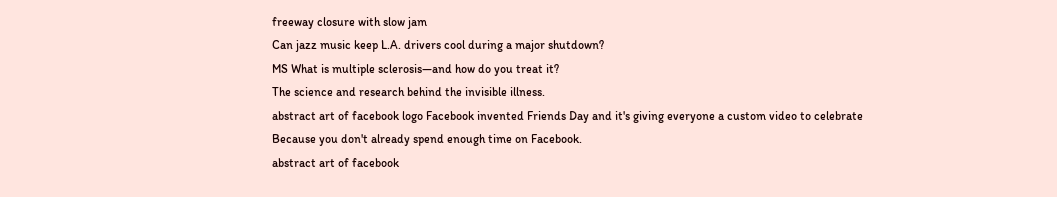freeway closure with slow jam
Can jazz music keep L.A. drivers cool during a major shutdown?
MS What is multiple sclerosis—and how do you treat it?
The science and research behind the invisible illness.
abstract art of facebook logo Facebook invented Friends Day and it's giving everyone a custom video to celebrate
Because you don't already spend enough time on Facebook.
abstract art of facebook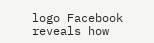logo Facebook reveals how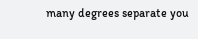many degrees separate you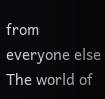from everyone else
The world of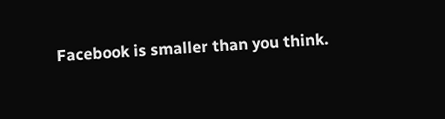Facebook is smaller than you think.